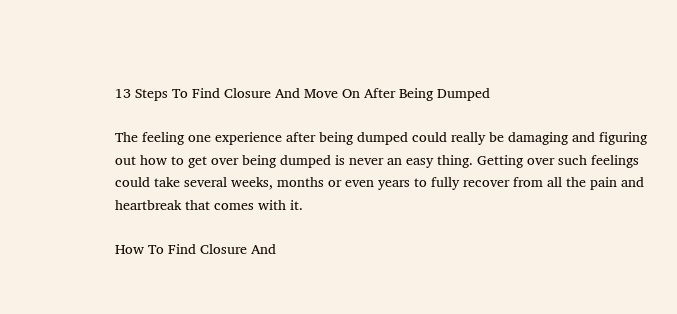13 Steps To Find Closure And Move On After Being Dumped

The feeling one experience after being dumped could really be damaging and figuring out how to get over being dumped is never an easy thing. Getting over such feelings could take several weeks, months or even years to fully recover from all the pain and heartbreak that comes with it.

How To Find Closure And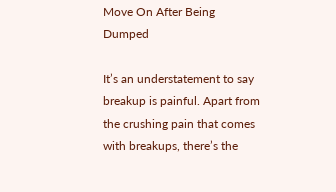Move On After Being Dumped

It’s an understatement to say breakup is painful. Apart from the crushing pain that comes with breakups, there’s the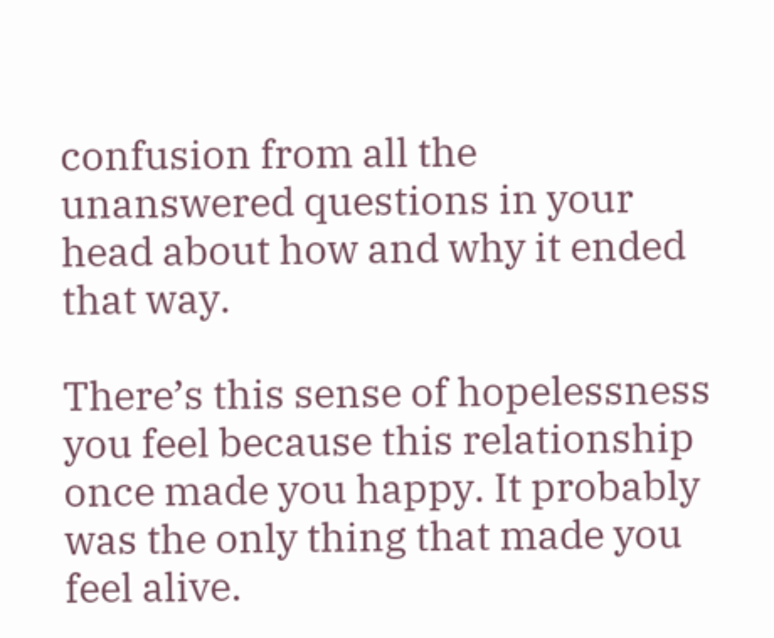confusion from all the unanswered questions in your head about how and why it ended that way.

There’s this sense of hopelessness you feel because this relationship once made you happy. It probably was the only thing that made you feel alive.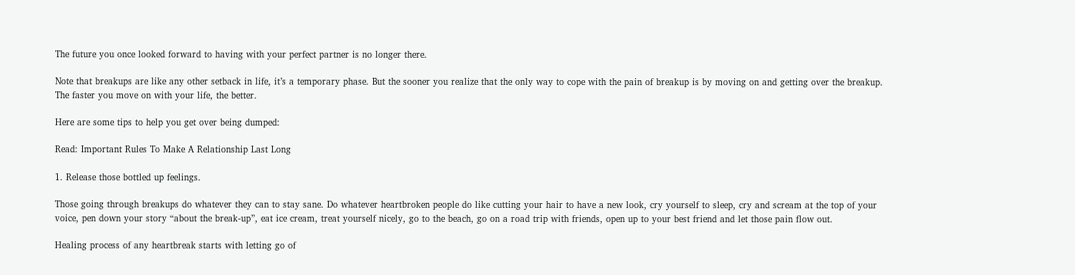The future you once looked forward to having with your perfect partner is no longer there.

Note that breakups are like any other setback in life, it’s a temporary phase. But the sooner you realize that the only way to cope with the pain of breakup is by moving on and getting over the breakup. The faster you move on with your life, the better.

Here are some tips to help you get over being dumped:

Read: Important Rules To Make A Relationship Last Long

1. Release those bottled up feelings.

Those going through breakups do whatever they can to stay sane. Do whatever heartbroken people do like cutting your hair to have a new look, cry yourself to sleep, cry and scream at the top of your voice, pen down your story “about the break-up”, eat ice cream, treat yourself nicely, go to the beach, go on a road trip with friends, open up to your best friend and let those pain flow out.

Healing process of any heartbreak starts with letting go of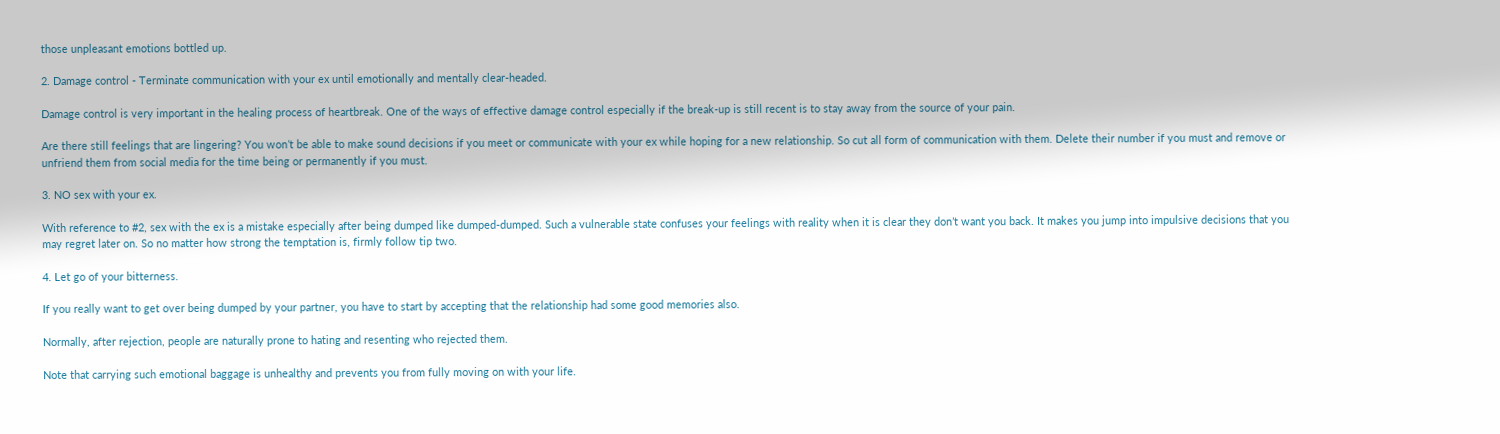those unpleasant emotions bottled up.

2. Damage control - Terminate communication with your ex until emotionally and mentally clear-headed.

Damage control is very important in the healing process of heartbreak. One of the ways of effective damage control especially if the break-up is still recent is to stay away from the source of your pain.

Are there still feelings that are lingering? You won’t be able to make sound decisions if you meet or communicate with your ex while hoping for a new relationship. So cut all form of communication with them. Delete their number if you must and remove or unfriend them from social media for the time being or permanently if you must.

3. NO sex with your ex.

With reference to #2, sex with the ex is a mistake especially after being dumped like dumped-dumped. Such a vulnerable state confuses your feelings with reality when it is clear they don’t want you back. It makes you jump into impulsive decisions that you may regret later on. So no matter how strong the temptation is, firmly follow tip two.

4. Let go of your bitterness.

If you really want to get over being dumped by your partner, you have to start by accepting that the relationship had some good memories also.

Normally, after rejection, people are naturally prone to hating and resenting who rejected them.

Note that carrying such emotional baggage is unhealthy and prevents you from fully moving on with your life.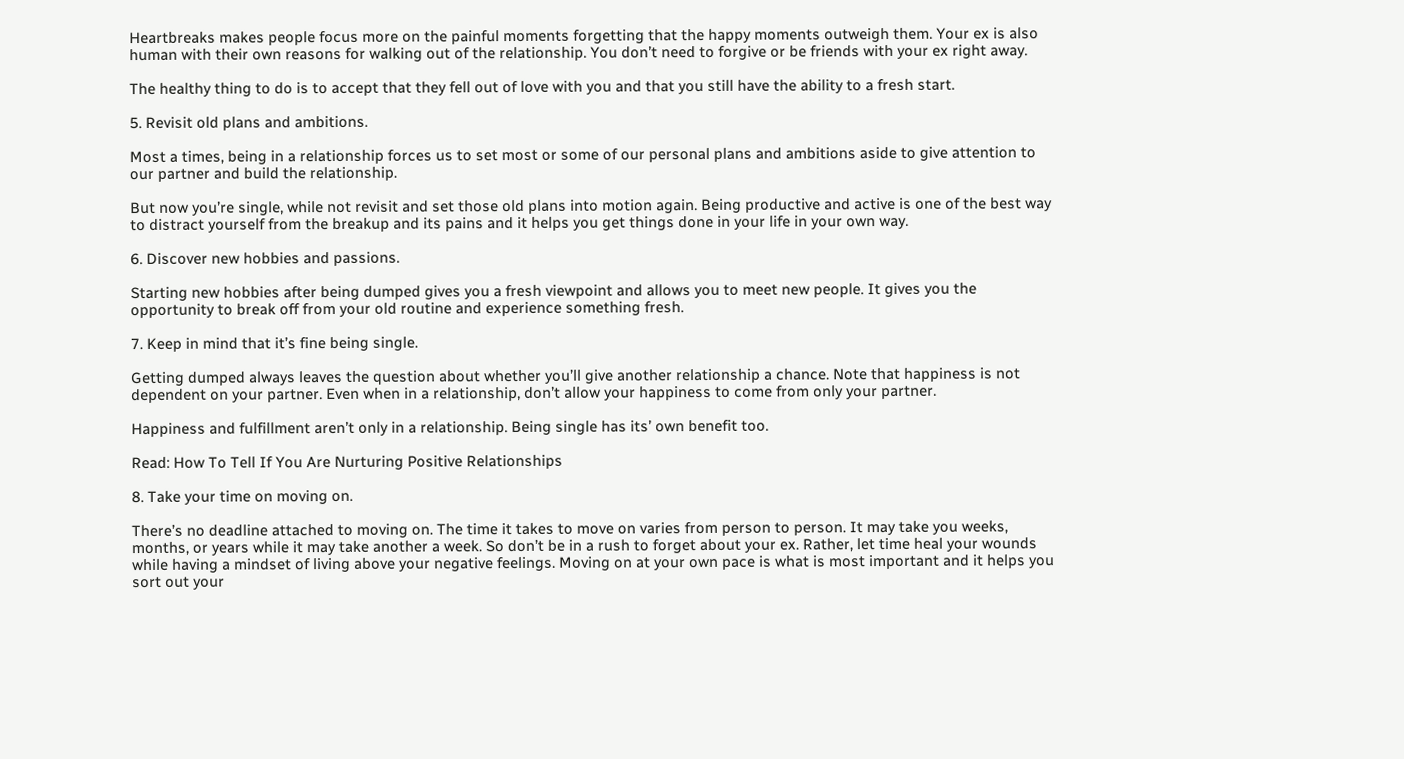Heartbreaks makes people focus more on the painful moments forgetting that the happy moments outweigh them. Your ex is also human with their own reasons for walking out of the relationship. You don’t need to forgive or be friends with your ex right away.

The healthy thing to do is to accept that they fell out of love with you and that you still have the ability to a fresh start.

5. Revisit old plans and ambitions.

Most a times, being in a relationship forces us to set most or some of our personal plans and ambitions aside to give attention to our partner and build the relationship.

But now you’re single, while not revisit and set those old plans into motion again. Being productive and active is one of the best way to distract yourself from the breakup and its pains and it helps you get things done in your life in your own way.

6. Discover new hobbies and passions.

Starting new hobbies after being dumped gives you a fresh viewpoint and allows you to meet new people. It gives you the opportunity to break off from your old routine and experience something fresh.

7. Keep in mind that it’s fine being single.

Getting dumped always leaves the question about whether you’ll give another relationship a chance. Note that happiness is not dependent on your partner. Even when in a relationship, don’t allow your happiness to come from only your partner.

Happiness and fulfillment aren’t only in a relationship. Being single has its’ own benefit too.

Read: How To Tell If You Are Nurturing Positive Relationships

8. Take your time on moving on.

There’s no deadline attached to moving on. The time it takes to move on varies from person to person. It may take you weeks, months, or years while it may take another a week. So don’t be in a rush to forget about your ex. Rather, let time heal your wounds while having a mindset of living above your negative feelings. Moving on at your own pace is what is most important and it helps you sort out your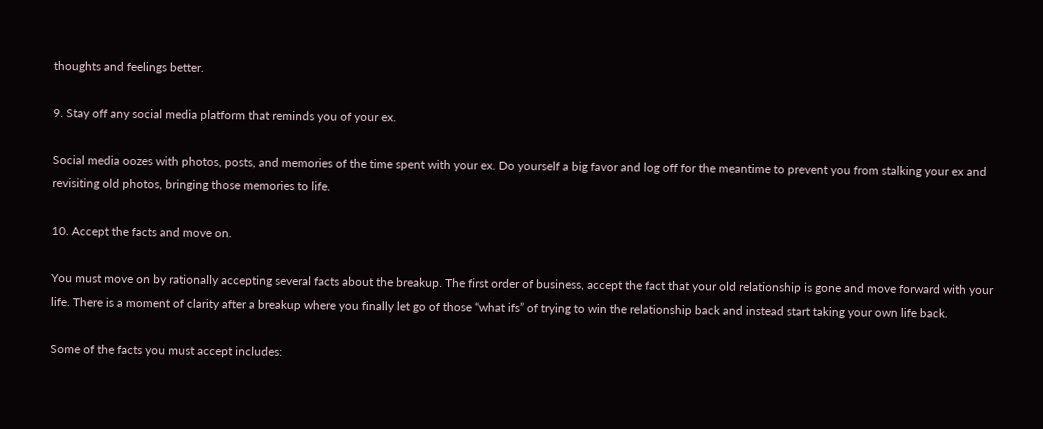thoughts and feelings better.

9. Stay off any social media platform that reminds you of your ex.

Social media oozes with photos, posts, and memories of the time spent with your ex. Do yourself a big favor and log off for the meantime to prevent you from stalking your ex and revisiting old photos, bringing those memories to life.

10. Accept the facts and move on.

You must move on by rationally accepting several facts about the breakup. The first order of business, accept the fact that your old relationship is gone and move forward with your life. There is a moment of clarity after a breakup where you finally let go of those “what ifs” of trying to win the relationship back and instead start taking your own life back.

Some of the facts you must accept includes: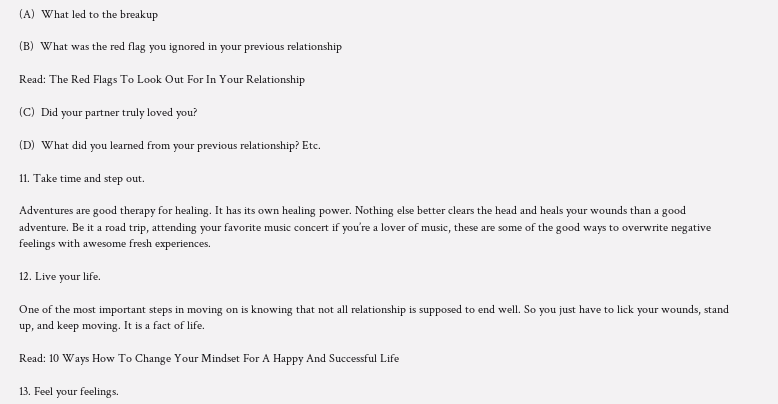(A)  What led to the breakup

(B)  What was the red flag you ignored in your previous relationship

Read: The Red Flags To Look Out For In Your Relationship

(C)  Did your partner truly loved you?

(D)  What did you learned from your previous relationship? Etc.

11. Take time and step out.

Adventures are good therapy for healing. It has its own healing power. Nothing else better clears the head and heals your wounds than a good adventure. Be it a road trip, attending your favorite music concert if you’re a lover of music, these are some of the good ways to overwrite negative feelings with awesome fresh experiences.

12. Live your life.

One of the most important steps in moving on is knowing that not all relationship is supposed to end well. So you just have to lick your wounds, stand up, and keep moving. It is a fact of life.

Read: 10 Ways How To Change Your Mindset For A Happy And Successful Life

13. Feel your feelings.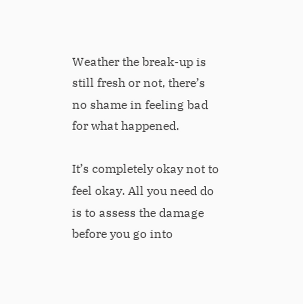Weather the break-up is still fresh or not, there’s no shame in feeling bad for what happened.

It’s completely okay not to feel okay. All you need do is to assess the damage before you go into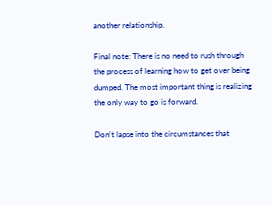another relationship.

Final note: There is no need to rush through the process of learning how to get over being dumped. The most important thing is realizing the only way to go is forward.

Don’t lapse into the circumstances that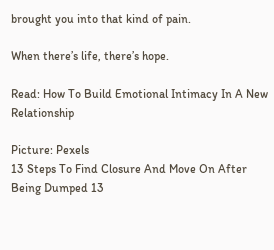brought you into that kind of pain.

When there’s life, there’s hope.

Read: How To Build Emotional Intimacy In A New Relationship

Picture: Pexels
13 Steps To Find Closure And Move On After Being Dumped 13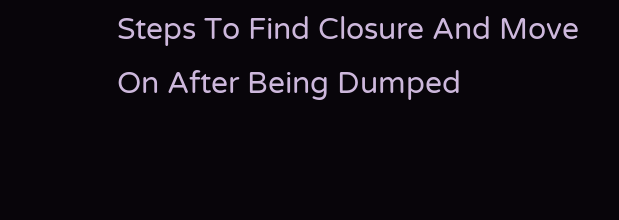Steps To Find Closure And Move On After Being Dumped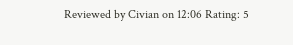Reviewed by Civian on 12:06 Rating: 5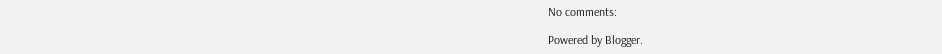No comments:

Powered by Blogger.